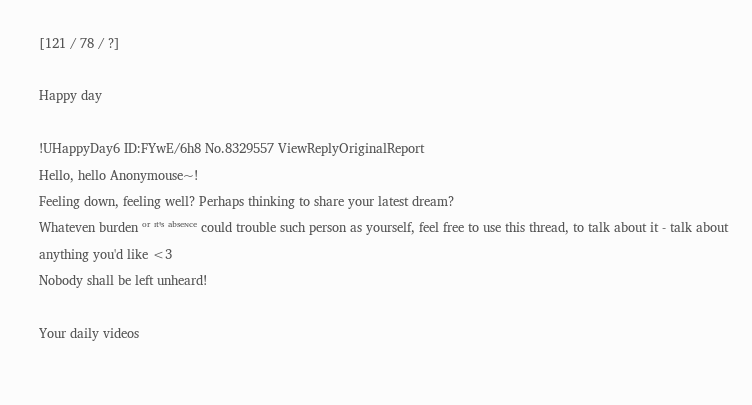[121 / 78 / ?]

Happy day

!UHappyDay6 ID:FYwE/6h8 No.8329557 ViewReplyOriginalReport
Hello, hello Anonymouse~!
Feeling down, feeling well? Perhaps thinking to share your latest dream?
Whateven burden ᵒʳ ᶦᵗ'ˢ ᵃᵇˢᵉᶰᶜᵉ could trouble such person as yourself, feel free to use this thread, to talk about it - talk about anything you'd like <3
Nobody shall be left unheard!

Your daily videos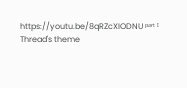https://youtu.be/8qRZcXIODNU ᵖᵃʳᵗ ᴵ
Thread's theme